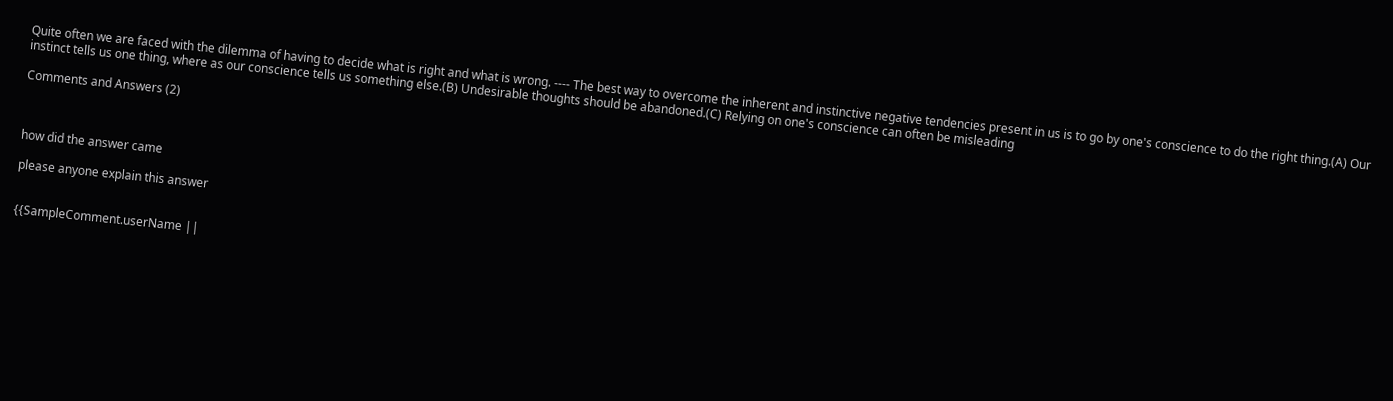Quite often we are faced with the dilemma of having to decide what is right and what is wrong. ---- The best way to overcome the inherent and instinctive negative tendencies present in us is to go by one's conscience to do the right thing.(A) Our instinct tells us one thing, where as our conscience tells us something else.(B) Undesirable thoughts should be abandoned.(C) Relying on one's conscience can often be misleading

Comments and Answers (2)



how did the answer came

please anyone explain this answer


{{SampleComment.userName ||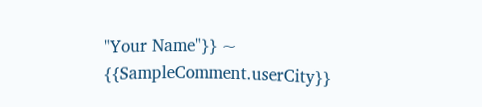"Your Name"}} ~ {{SampleComment.userCity}}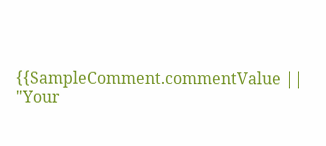{{SampleComment.commentValue || "Your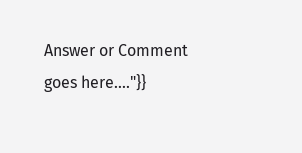Answer or Comment goes here...."}}